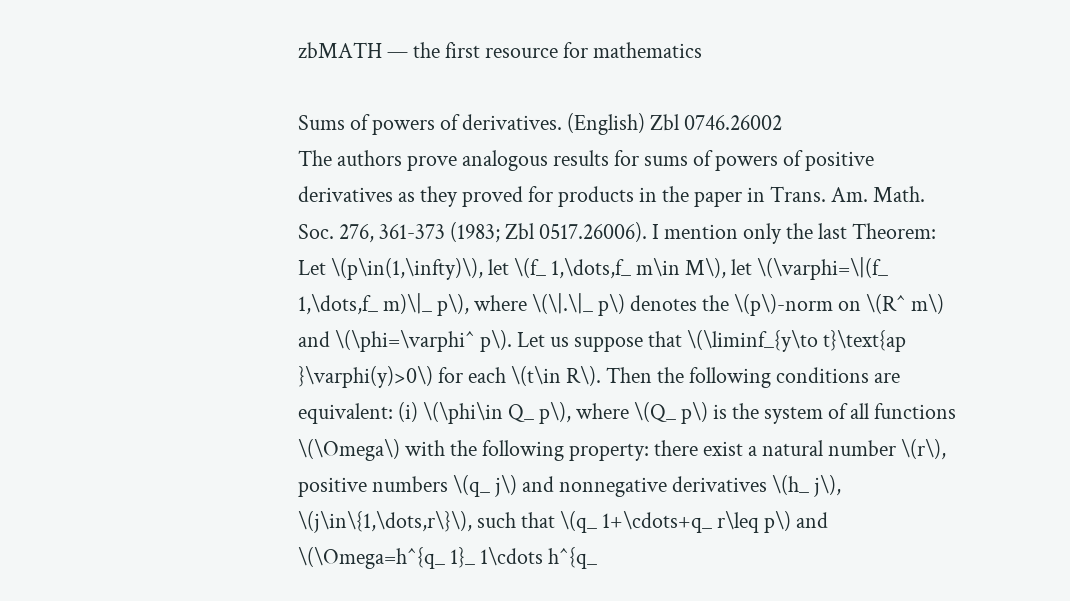zbMATH — the first resource for mathematics

Sums of powers of derivatives. (English) Zbl 0746.26002
The authors prove analogous results for sums of powers of positive derivatives as they proved for products in the paper in Trans. Am. Math. Soc. 276, 361-373 (1983; Zbl 0517.26006). I mention only the last Theorem:
Let \(p\in(1,\infty)\), let \(f_ 1,\dots,f_ m\in M\), let \(\varphi=\|(f_ 1,\dots,f_ m)\|_ p\), where \(\|.\|_ p\) denotes the \(p\)-norm on \(R^ m\) and \(\phi=\varphi^ p\). Let us suppose that \(\liminf_{y\to t}\text{ap }\varphi(y)>0\) for each \(t\in R\). Then the following conditions are equivalent: (i) \(\phi\in Q_ p\), where \(Q_ p\) is the system of all functions \(\Omega\) with the following property: there exist a natural number \(r\), positive numbers \(q_ j\) and nonnegative derivatives \(h_ j\), \(j\in\{1,\dots,r\}\), such that \(q_ 1+\cdots+q_ r\leq p\) and \(\Omega=h^{q_ 1}_ 1\cdots h^{q_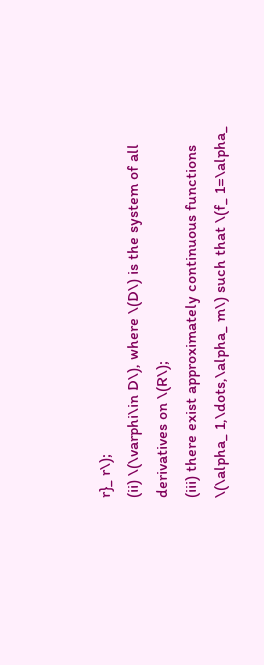r}_ r\);
(ii) \(\varphi\in D\), where \(D\) is the system of all derivatives on \(R\);
(iii) there exist approximately continuous functions \(\alpha_ 1,\dots,\alpha_ m\) such that \(f_ 1=\alpha_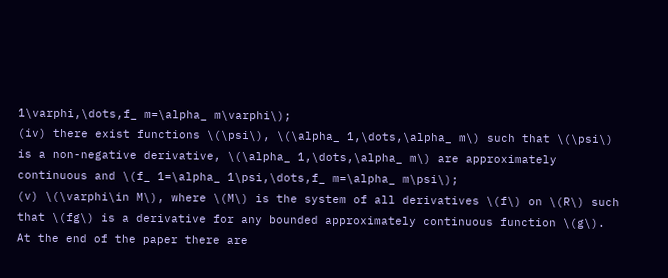1\varphi,\dots,f_ m=\alpha_ m\varphi\);
(iv) there exist functions \(\psi\), \(\alpha_ 1,\dots,\alpha_ m\) such that \(\psi\) is a non-negative derivative, \(\alpha_ 1,\dots,\alpha_ m\) are approximately continuous and \(f_ 1=\alpha_ 1\psi,\dots,f_ m=\alpha_ m\psi\);
(v) \(\varphi\in M\), where \(M\) is the system of all derivatives \(f\) on \(R\) such that \(fg\) is a derivative for any bounded approximately continuous function \(g\).
At the end of the paper there are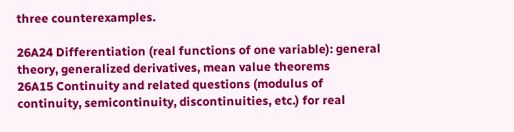three counterexamples.

26A24 Differentiation (real functions of one variable): general theory, generalized derivatives, mean value theorems
26A15 Continuity and related questions (modulus of continuity, semicontinuity, discontinuities, etc.) for real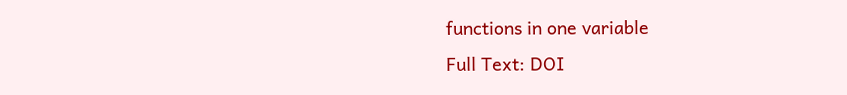functions in one variable
Full Text: DOI